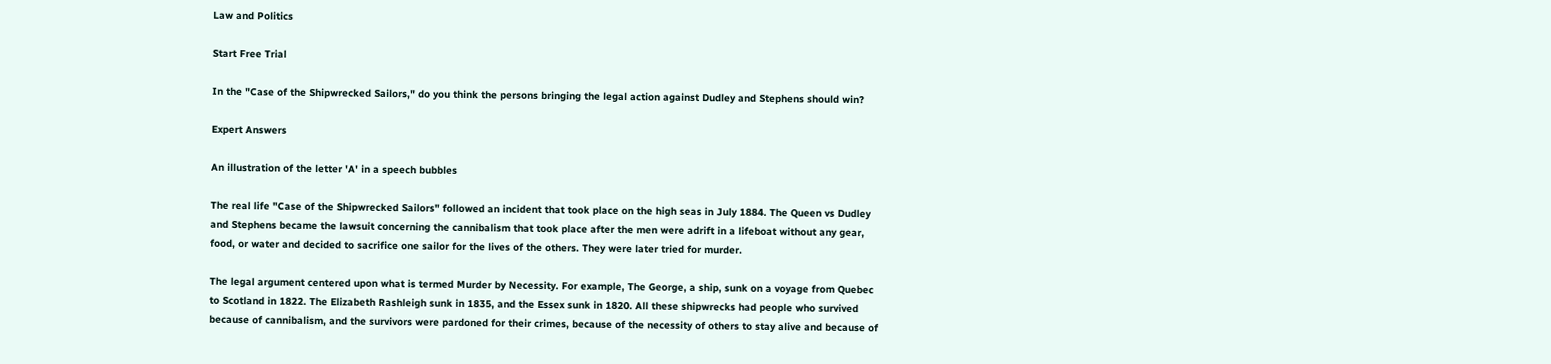Law and Politics

Start Free Trial

In the "Case of the Shipwrecked Sailors," do you think the persons bringing the legal action against Dudley and Stephens should win?

Expert Answers

An illustration of the letter 'A' in a speech bubbles

The real life "Case of the Shipwrecked Sailors" followed an incident that took place on the high seas in July 1884. The Queen vs Dudley and Stephens became the lawsuit concerning the cannibalism that took place after the men were adrift in a lifeboat without any gear, food, or water and decided to sacrifice one sailor for the lives of the others. They were later tried for murder.

The legal argument centered upon what is termed Murder by Necessity. For example, The George, a ship, sunk on a voyage from Quebec to Scotland in 1822. The Elizabeth Rashleigh sunk in 1835, and the Essex sunk in 1820. All these shipwrecks had people who survived because of cannibalism, and the survivors were pardoned for their crimes, because of the necessity of others to stay alive and because of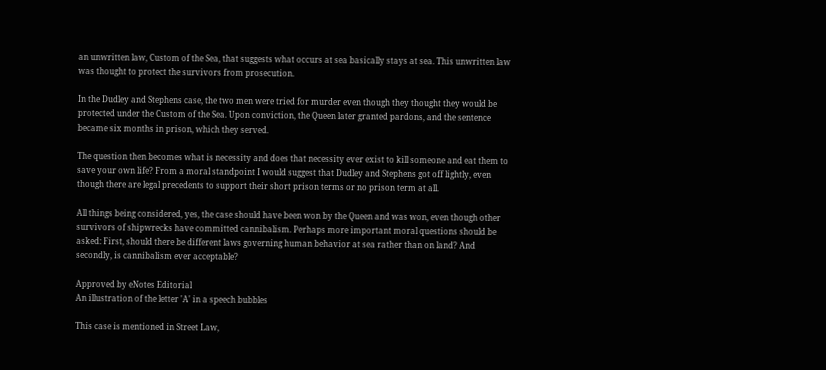an unwritten law, Custom of the Sea, that suggests what occurs at sea basically stays at sea. This unwritten law was thought to protect the survivors from prosecution.

In the Dudley and Stephens case, the two men were tried for murder even though they thought they would be protected under the Custom of the Sea. Upon conviction, the Queen later granted pardons, and the sentence became six months in prison, which they served.

The question then becomes what is necessity and does that necessity ever exist to kill someone and eat them to save your own life? From a moral standpoint I would suggest that Dudley and Stephens got off lightly, even though there are legal precedents to support their short prison terms or no prison term at all.

All things being considered, yes, the case should have been won by the Queen and was won, even though other survivors of shipwrecks have committed cannibalism. Perhaps more important moral questions should be asked: First, should there be different laws governing human behavior at sea rather than on land? And secondly, is cannibalism ever acceptable?

Approved by eNotes Editorial
An illustration of the letter 'A' in a speech bubbles

This case is mentioned in Street Law,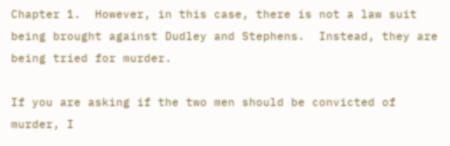Chapter 1.  However, in this case, there is not a law suit being brought against Dudley and Stephens.  Instead, they are being tried for murder.

If you are asking if the two men should be convicted of murder, I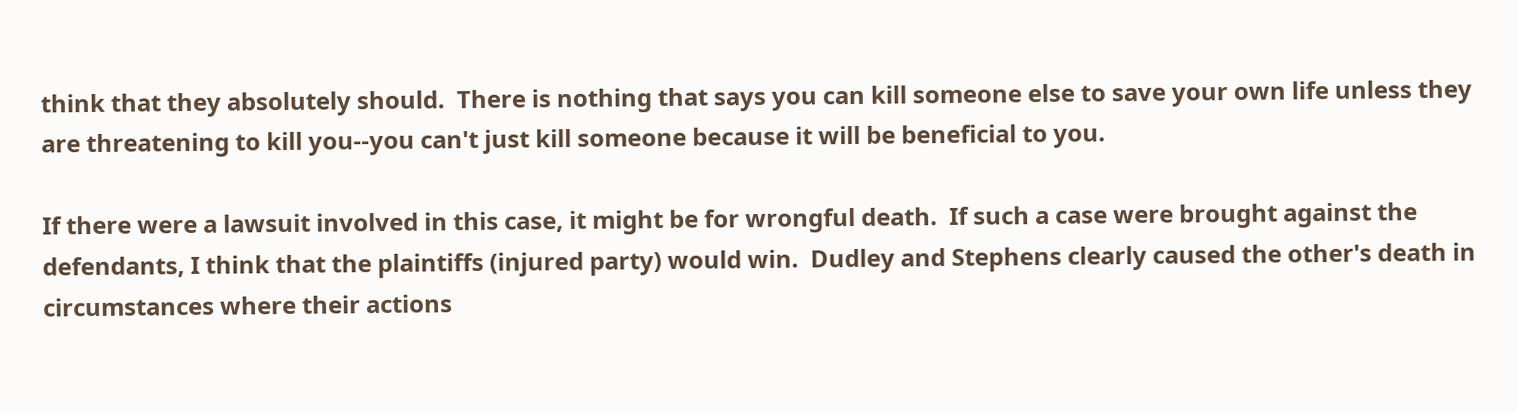think that they absolutely should.  There is nothing that says you can kill someone else to save your own life unless they are threatening to kill you--you can't just kill someone because it will be beneficial to you.

If there were a lawsuit involved in this case, it might be for wrongful death.  If such a case were brought against the defendants, I think that the plaintiffs (injured party) would win.  Dudley and Stephens clearly caused the other's death in circumstances where their actions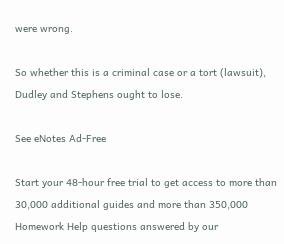were wrong.

So whether this is a criminal case or a tort (lawsuit), Dudley and Stephens ought to lose.

See eNotes Ad-Free

Start your 48-hour free trial to get access to more than 30,000 additional guides and more than 350,000 Homework Help questions answered by our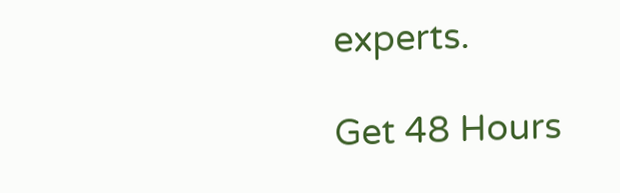experts.

Get 48 Hours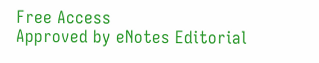Free Access
Approved by eNotes Editorial